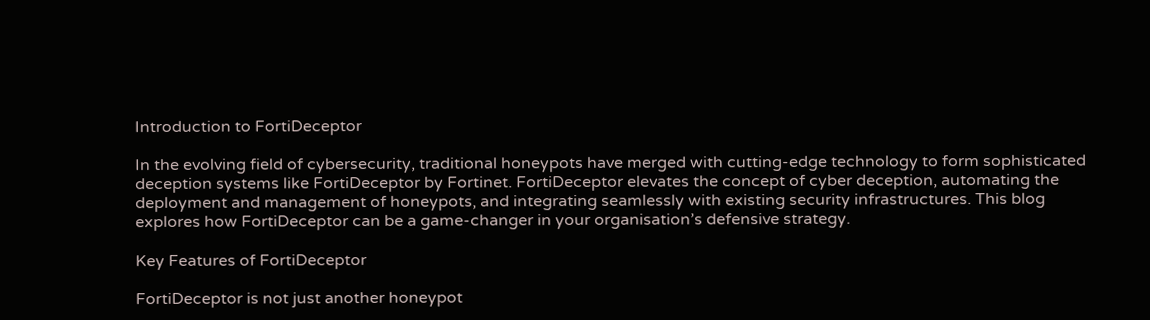Introduction to FortiDeceptor

In the evolving field of cybersecurity, traditional honeypots have merged with cutting-edge technology to form sophisticated deception systems like FortiDeceptor by Fortinet. FortiDeceptor elevates the concept of cyber deception, automating the deployment and management of honeypots, and integrating seamlessly with existing security infrastructures. This blog explores how FortiDeceptor can be a game-changer in your organisation’s defensive strategy.

Key Features of FortiDeceptor

FortiDeceptor is not just another honeypot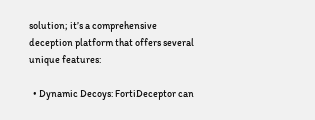solution; it’s a comprehensive deception platform that offers several unique features:

  • Dynamic Decoys: FortiDeceptor can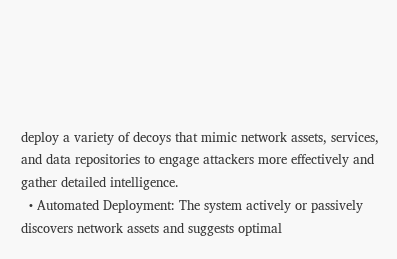deploy a variety of decoys that mimic network assets, services, and data repositories to engage attackers more effectively and gather detailed intelligence.
  • Automated Deployment: The system actively or passively discovers network assets and suggests optimal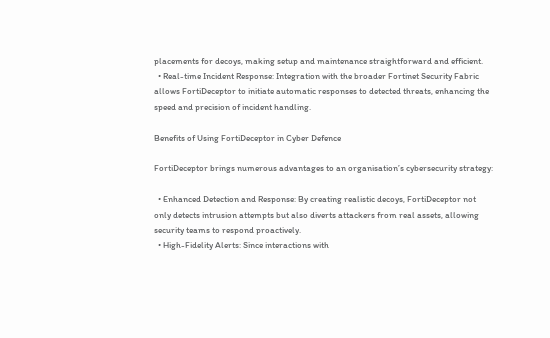placements for decoys, making setup and maintenance straightforward and efficient.
  • Real-time Incident Response: Integration with the broader Fortinet Security Fabric allows FortiDeceptor to initiate automatic responses to detected threats, enhancing the speed and precision of incident handling.

Benefits of Using FortiDeceptor in Cyber Defence

FortiDeceptor brings numerous advantages to an organisation’s cybersecurity strategy:

  • Enhanced Detection and Response: By creating realistic decoys, FortiDeceptor not only detects intrusion attempts but also diverts attackers from real assets, allowing security teams to respond proactively.
  • High-Fidelity Alerts: Since interactions with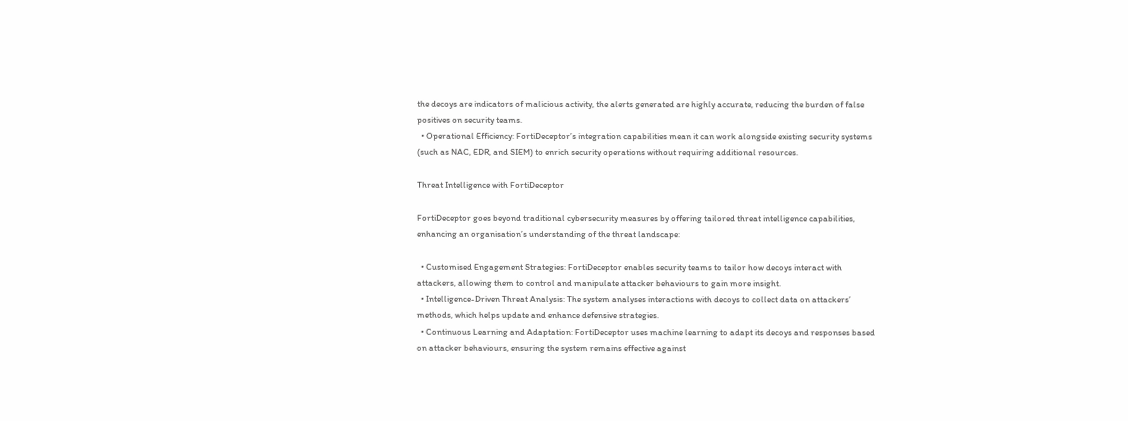the decoys are indicators of malicious activity, the alerts generated are highly accurate, reducing the burden of false positives on security teams.
  • Operational Efficiency: FortiDeceptor’s integration capabilities mean it can work alongside existing security systems (such as NAC, EDR, and SIEM) to enrich security operations without requiring additional resources.

Threat Intelligence with FortiDeceptor

FortiDeceptor goes beyond traditional cybersecurity measures by offering tailored threat intelligence capabilities, enhancing an organisation’s understanding of the threat landscape:

  • Customised Engagement Strategies: FortiDeceptor enables security teams to tailor how decoys interact with attackers, allowing them to control and manipulate attacker behaviours to gain more insight.
  • Intelligence-Driven Threat Analysis: The system analyses interactions with decoys to collect data on attackers’ methods, which helps update and enhance defensive strategies.
  • Continuous Learning and Adaptation: FortiDeceptor uses machine learning to adapt its decoys and responses based on attacker behaviours, ensuring the system remains effective against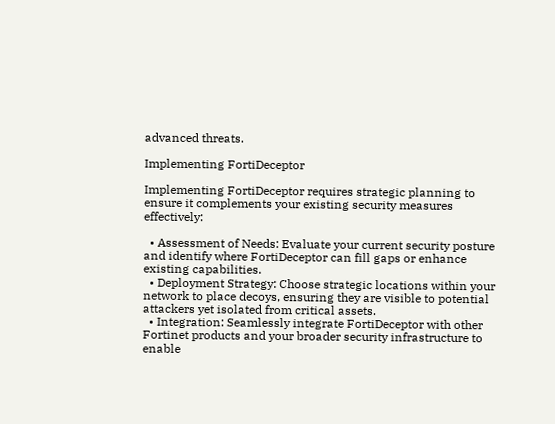advanced threats.

Implementing FortiDeceptor

Implementing FortiDeceptor requires strategic planning to ensure it complements your existing security measures effectively:

  • Assessment of Needs: Evaluate your current security posture and identify where FortiDeceptor can fill gaps or enhance existing capabilities.
  • Deployment Strategy: Choose strategic locations within your network to place decoys, ensuring they are visible to potential attackers yet isolated from critical assets.
  • Integration: Seamlessly integrate FortiDeceptor with other Fortinet products and your broader security infrastructure to enable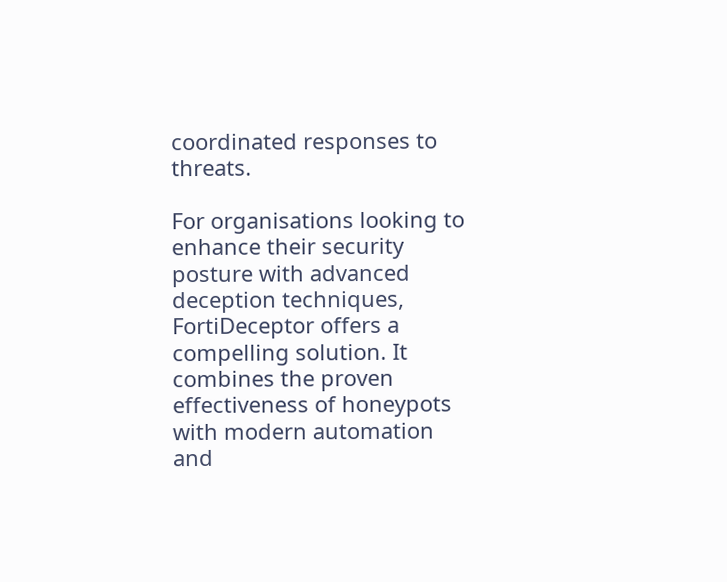coordinated responses to threats.

For organisations looking to enhance their security posture with advanced deception techniques, FortiDeceptor offers a compelling solution. It combines the proven effectiveness of honeypots with modern automation and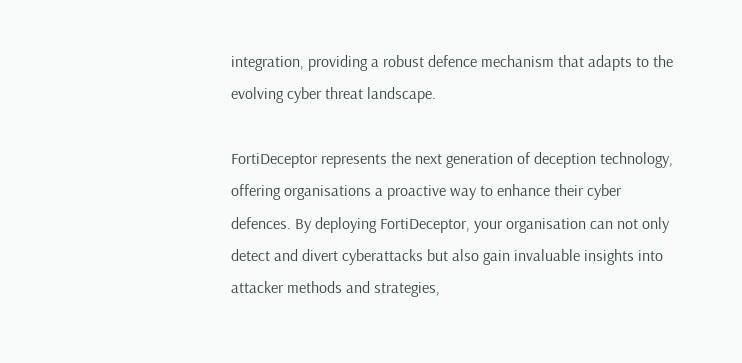integration, providing a robust defence mechanism that adapts to the evolving cyber threat landscape.

FortiDeceptor represents the next generation of deception technology, offering organisations a proactive way to enhance their cyber defences. By deploying FortiDeceptor, your organisation can not only detect and divert cyberattacks but also gain invaluable insights into attacker methods and strategies,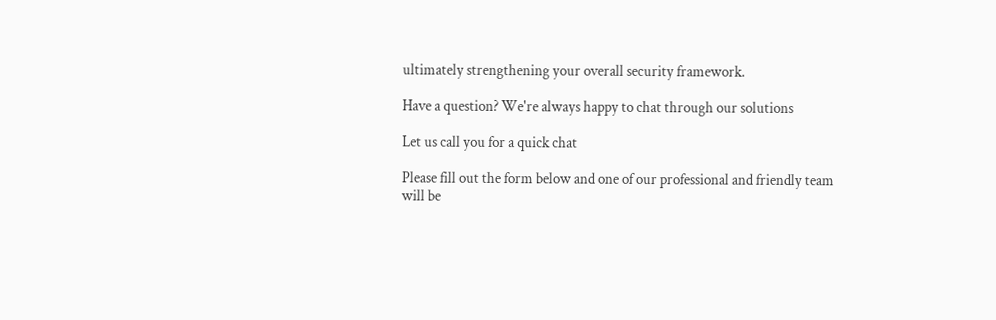ultimately strengthening your overall security framework.

Have a question? We're always happy to chat through our solutions

Let us call you for a quick chat

Please fill out the form below and one of our professional and friendly team will be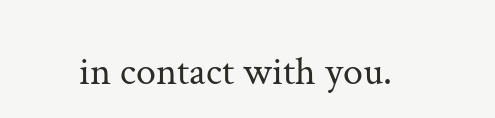in contact with you.